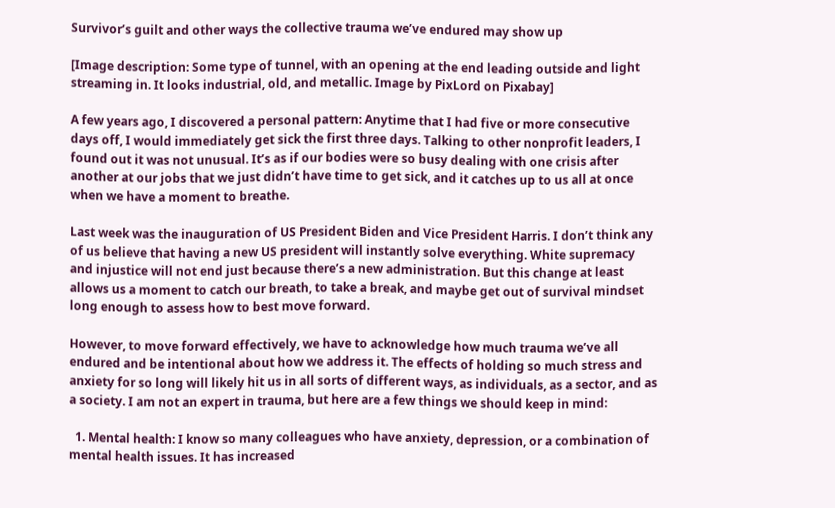Survivor’s guilt and other ways the collective trauma we’ve endured may show up

[Image description: Some type of tunnel, with an opening at the end leading outside and light streaming in. It looks industrial, old, and metallic. Image by PixLord on Pixabay]

A few years ago, I discovered a personal pattern: Anytime that I had five or more consecutive days off, I would immediately get sick the first three days. Talking to other nonprofit leaders, I found out it was not unusual. It’s as if our bodies were so busy dealing with one crisis after another at our jobs that we just didn’t have time to get sick, and it catches up to us all at once when we have a moment to breathe.

Last week was the inauguration of US President Biden and Vice President Harris. I don’t think any of us believe that having a new US president will instantly solve everything. White supremacy and injustice will not end just because there’s a new administration. But this change at least allows us a moment to catch our breath, to take a break, and maybe get out of survival mindset long enough to assess how to best move forward.

However, to move forward effectively, we have to acknowledge how much trauma we’ve all endured and be intentional about how we address it. The effects of holding so much stress and anxiety for so long will likely hit us in all sorts of different ways, as individuals, as a sector, and as a society. I am not an expert in trauma, but here are a few things we should keep in mind:

  1. Mental health: I know so many colleagues who have anxiety, depression, or a combination of mental health issues. It has increased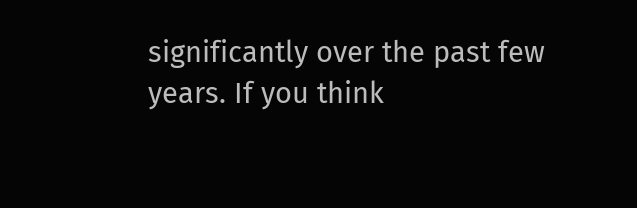significantly over the past few years. If you think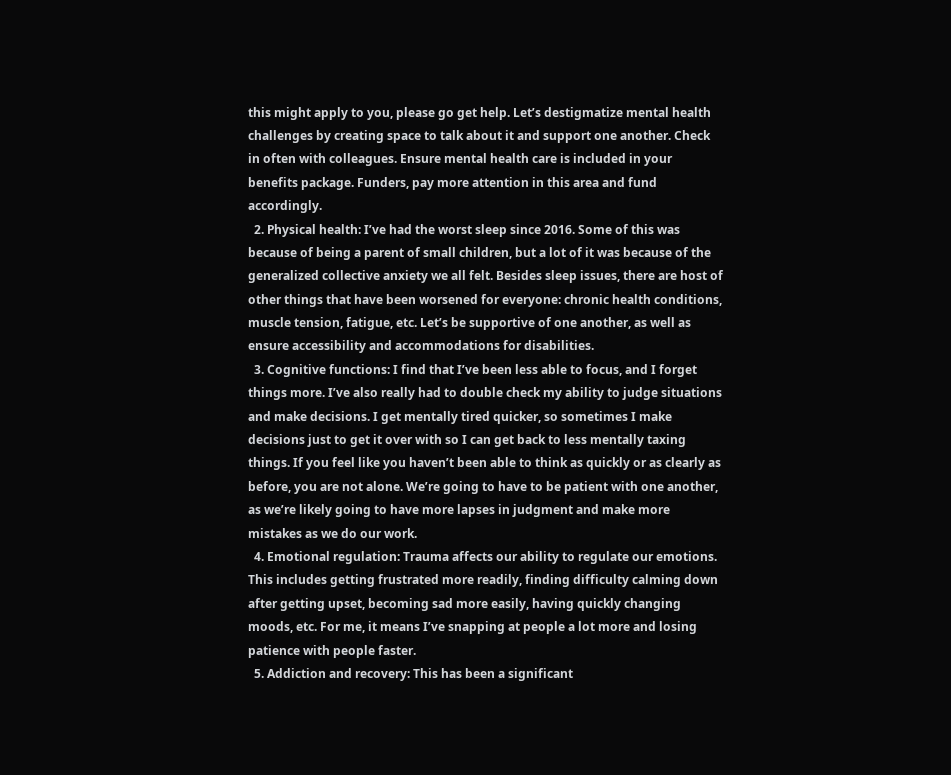this might apply to you, please go get help. Let’s destigmatize mental health challenges by creating space to talk about it and support one another. Check in often with colleagues. Ensure mental health care is included in your benefits package. Funders, pay more attention in this area and fund accordingly.
  2. Physical health: I’ve had the worst sleep since 2016. Some of this was because of being a parent of small children, but a lot of it was because of the generalized collective anxiety we all felt. Besides sleep issues, there are host of other things that have been worsened for everyone: chronic health conditions, muscle tension, fatigue, etc. Let’s be supportive of one another, as well as ensure accessibility and accommodations for disabilities.
  3. Cognitive functions: I find that I’ve been less able to focus, and I forget things more. I’ve also really had to double check my ability to judge situations and make decisions. I get mentally tired quicker, so sometimes I make decisions just to get it over with so I can get back to less mentally taxing things. If you feel like you haven’t been able to think as quickly or as clearly as before, you are not alone. We’re going to have to be patient with one another, as we’re likely going to have more lapses in judgment and make more mistakes as we do our work.
  4. Emotional regulation: Trauma affects our ability to regulate our emotions. This includes getting frustrated more readily, finding difficulty calming down after getting upset, becoming sad more easily, having quickly changing moods, etc. For me, it means I’ve snapping at people a lot more and losing patience with people faster.
  5. Addiction and recovery: This has been a significant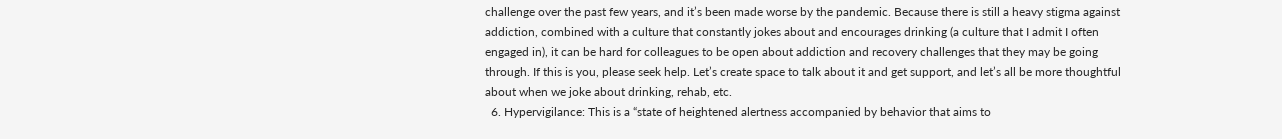challenge over the past few years, and it’s been made worse by the pandemic. Because there is still a heavy stigma against addiction, combined with a culture that constantly jokes about and encourages drinking (a culture that I admit I often engaged in), it can be hard for colleagues to be open about addiction and recovery challenges that they may be going through. If this is you, please seek help. Let’s create space to talk about it and get support, and let’s all be more thoughtful about when we joke about drinking, rehab, etc.
  6. Hypervigilance: This is a “state of heightened alertness accompanied by behavior that aims to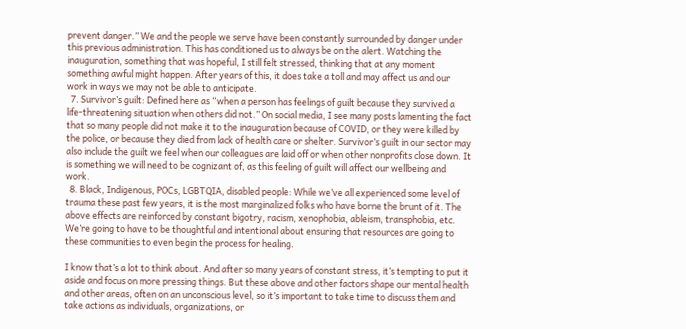prevent danger.” We and the people we serve have been constantly surrounded by danger under this previous administration. This has conditioned us to always be on the alert. Watching the inauguration, something that was hopeful, I still felt stressed, thinking that at any moment something awful might happen. After years of this, it does take a toll and may affect us and our work in ways we may not be able to anticipate.
  7. Survivor’s guilt: Defined here as “when a person has feelings of guilt because they survived a life-threatening situation when others did not.” On social media, I see many posts lamenting the fact that so many people did not make it to the inauguration because of COVID, or they were killed by the police, or because they died from lack of health care or shelter. Survivor’s guilt in our sector may also include the guilt we feel when our colleagues are laid off or when other nonprofits close down. It is something we will need to be cognizant of, as this feeling of guilt will affect our wellbeing and work.
  8. Black, Indigenous, POCs, LGBTQIA, disabled people: While we’ve all experienced some level of trauma these past few years, it is the most marginalized folks who have borne the brunt of it. The above effects are reinforced by constant bigotry, racism, xenophobia, ableism, transphobia, etc. We’re going to have to be thoughtful and intentional about ensuring that resources are going to these communities to even begin the process for healing.

I know that’s a lot to think about. And after so many years of constant stress, it’s tempting to put it aside and focus on more pressing things. But these above and other factors shape our mental health and other areas, often on an unconscious level, so it’s important to take time to discuss them and take actions as individuals, organizations, or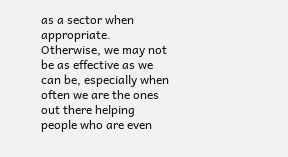as a sector when appropriate. Otherwise, we may not be as effective as we can be, especially when often we are the ones out there helping people who are even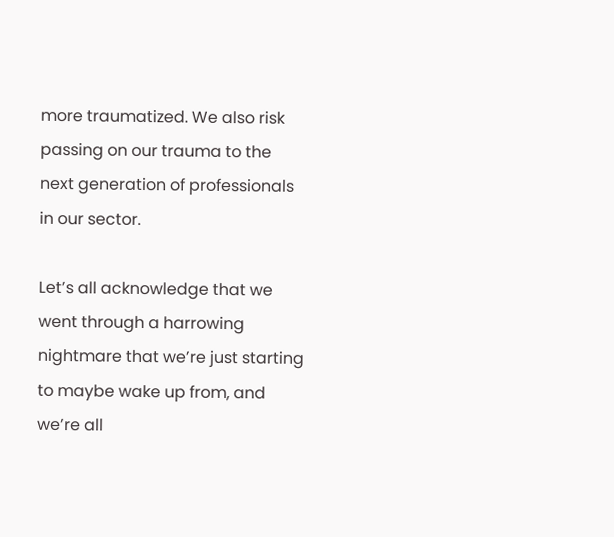more traumatized. We also risk passing on our trauma to the next generation of professionals in our sector.

Let’s all acknowledge that we went through a harrowing nightmare that we’re just starting to maybe wake up from, and we’re all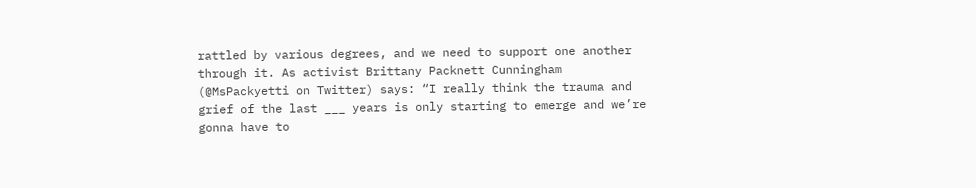rattled by various degrees, and we need to support one another through it. As activist Brittany Packnett Cunningham (@MsPackyetti on Twitter) says: “I really think the trauma and grief of the last ___ years is only starting to emerge and we’re gonna have to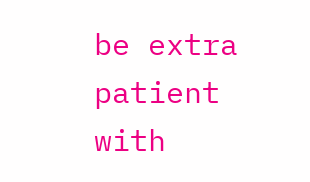be extra patient with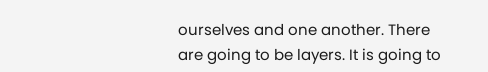ourselves and one another. There are going to be layers. It is going to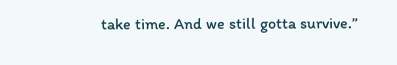take time. And we still gotta survive.”